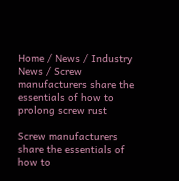Home / News / Industry News / Screw manufacturers share the essentials of how to prolong screw rust

Screw manufacturers share the essentials of how to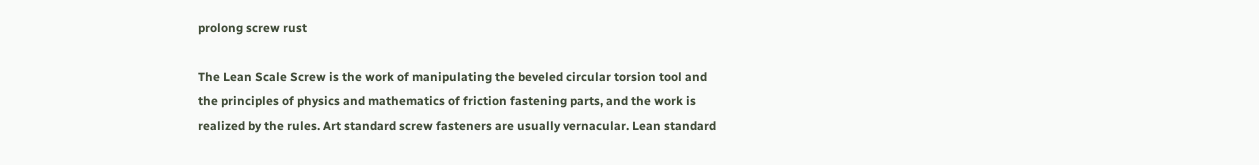prolong screw rust

The Lean Scale Screw is the work of manipulating the beveled circular torsion tool and the principles of physics and mathematics of friction fastening parts, and the work is realized by the rules. Art standard screw fasteners are usually vernacular. Lean standard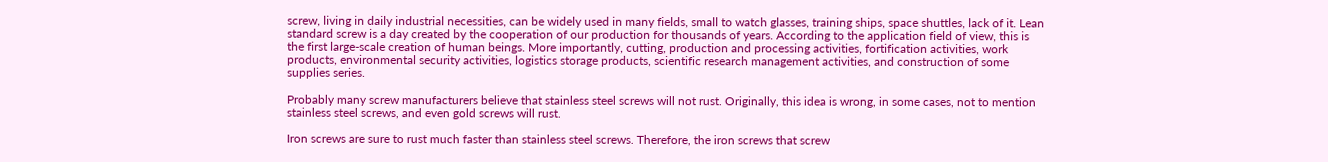screw, living in daily industrial necessities, can be widely used in many fields, small to watch glasses, training ships, space shuttles, lack of it. Lean standard screw is a day created by the cooperation of our production for thousands of years. According to the application field of view, this is the first large-scale creation of human beings. More importantly, cutting, production and processing activities, fortification activities, work products, environmental security activities, logistics storage products, scientific research management activities, and construction of some supplies series.

Probably many screw manufacturers believe that stainless steel screws will not rust. Originally, this idea is wrong, in some cases, not to mention stainless steel screws, and even gold screws will rust.

Iron screws are sure to rust much faster than stainless steel screws. Therefore, the iron screws that screw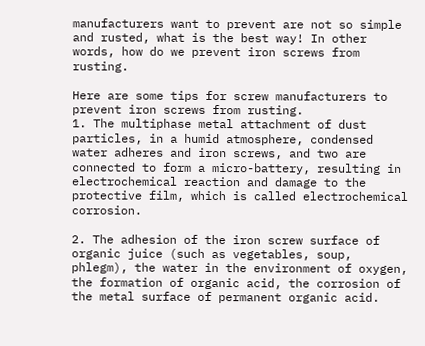manufacturers want to prevent are not so simple and rusted, what is the best way! In other words, how do we prevent iron screws from rusting.

Here are some tips for screw manufacturers to prevent iron screws from rusting.
1. The multiphase metal attachment of dust particles, in a humid atmosphere, condensed water adheres and iron screws, and two are connected to form a micro-battery, resulting in electrochemical reaction and damage to the protective film, which is called electrochemical corrosion.

2. The adhesion of the iron screw surface of organic juice (such as vegetables, soup, phlegm), the water in the environment of oxygen, the formation of organic acid, the corrosion of the metal surface of permanent organic acid.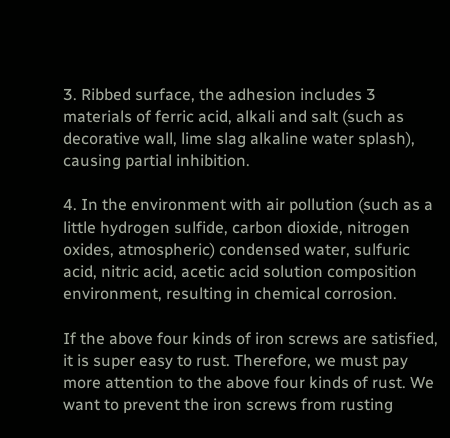3. Ribbed surface, the adhesion includes 3 materials of ferric acid, alkali and salt (such as decorative wall, lime slag alkaline water splash), causing partial inhibition.

4. In the environment with air pollution (such as a little hydrogen sulfide, carbon dioxide, nitrogen oxides, atmospheric) condensed water, sulfuric acid, nitric acid, acetic acid solution composition environment, resulting in chemical corrosion.

If the above four kinds of iron screws are satisfied, it is super easy to rust. Therefore, we must pay more attention to the above four kinds of rust. We want to prevent the iron screws from rusting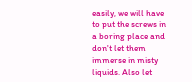easily, we will have to put the screws in a boring place and don't let them immerse in misty liquids. Also let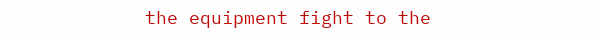the equipment fight to the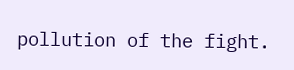pollution of the fight.